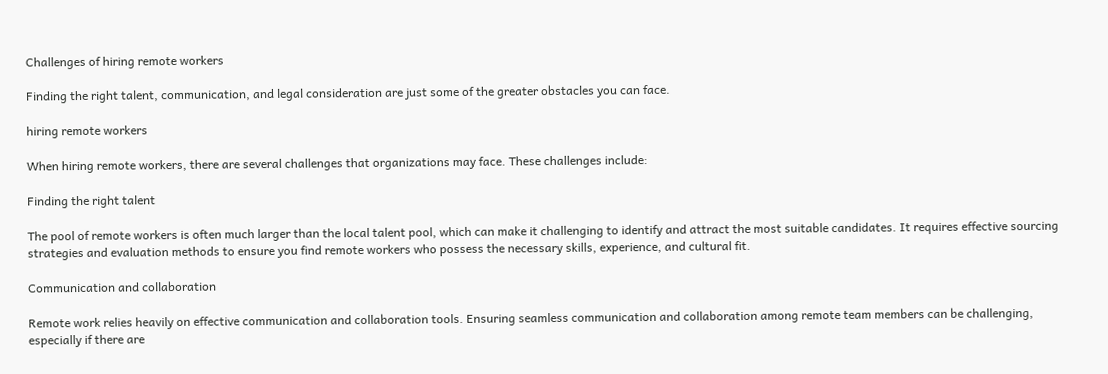Challenges of hiring remote workers

Finding the right talent, communication, and legal consideration are just some of the greater obstacles you can face.

hiring remote workers

When hiring remote workers, there are several challenges that organizations may face. These challenges include:

Finding the right talent

The pool of remote workers is often much larger than the local talent pool, which can make it challenging to identify and attract the most suitable candidates. It requires effective sourcing strategies and evaluation methods to ensure you find remote workers who possess the necessary skills, experience, and cultural fit.

Communication and collaboration

Remote work relies heavily on effective communication and collaboration tools. Ensuring seamless communication and collaboration among remote team members can be challenging, especially if there are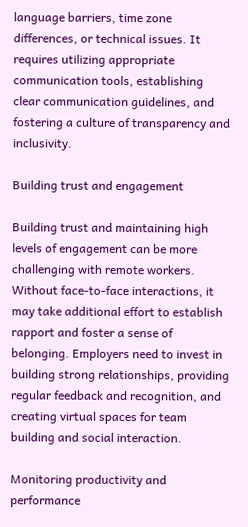language barriers, time zone differences, or technical issues. It requires utilizing appropriate communication tools, establishing clear communication guidelines, and fostering a culture of transparency and inclusivity.

Building trust and engagement

Building trust and maintaining high levels of engagement can be more challenging with remote workers. Without face-to-face interactions, it may take additional effort to establish rapport and foster a sense of belonging. Employers need to invest in building strong relationships, providing regular feedback and recognition, and creating virtual spaces for team building and social interaction.

Monitoring productivity and performance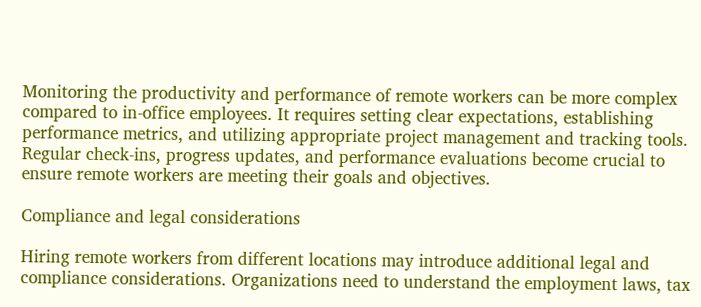Monitoring the productivity and performance of remote workers can be more complex compared to in-office employees. It requires setting clear expectations, establishing performance metrics, and utilizing appropriate project management and tracking tools. Regular check-ins, progress updates, and performance evaluations become crucial to ensure remote workers are meeting their goals and objectives.

Compliance and legal considerations

Hiring remote workers from different locations may introduce additional legal and compliance considerations. Organizations need to understand the employment laws, tax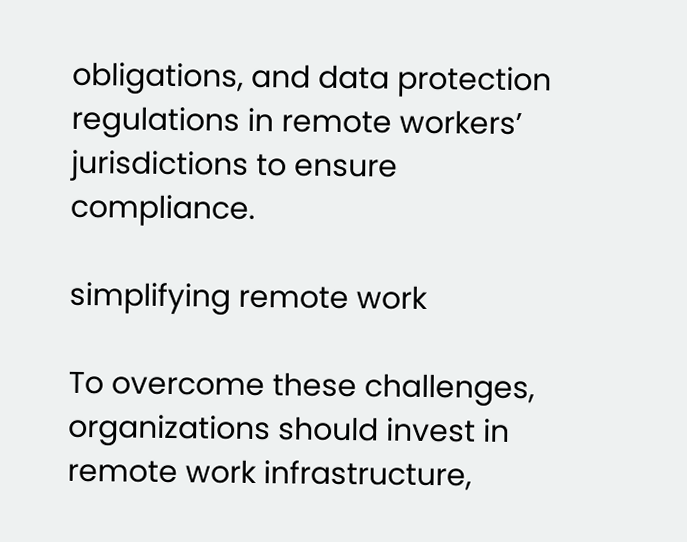obligations, and data protection regulations in remote workers’ jurisdictions to ensure compliance.

simplifying remote work

To overcome these challenges, organizations should invest in remote work infrastructure,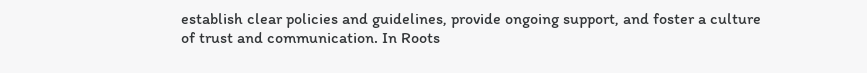establish clear policies and guidelines, provide ongoing support, and foster a culture of trust and communication. In Roots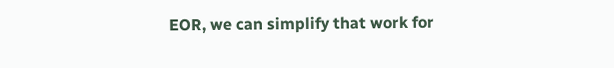EOR, we can simplify that work for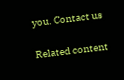you. Contact us

Related content